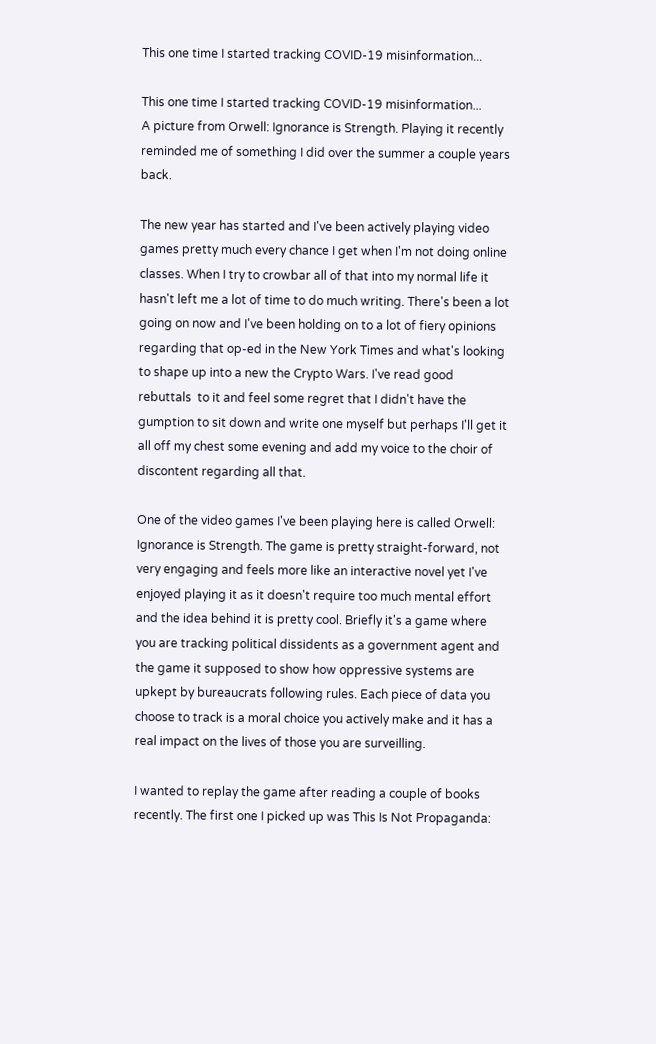This one time I started tracking COVID-19 misinformation...

This one time I started tracking COVID-19 misinformation...
A picture from Orwell: Ignorance is Strength. Playing it recently reminded me of something I did over the summer a couple years back.

The new year has started and I've been actively playing video games pretty much every chance I get when I'm not doing online classes. When I try to crowbar all of that into my normal life it hasn't left me a lot of time to do much writing. There's been a lot going on now and I've been holding on to a lot of fiery opinions regarding that op-ed in the New York Times and what's looking to shape up into a new the Crypto Wars. I've read good rebuttals  to it and feel some regret that I didn't have the gumption to sit down and write one myself but perhaps I'll get it all off my chest some evening and add my voice to the choir of discontent regarding all that.

One of the video games I've been playing here is called Orwell: Ignorance is Strength. The game is pretty straight-forward, not very engaging and feels more like an interactive novel yet I've enjoyed playing it as it doesn't require too much mental effort and the idea behind it is pretty cool. Briefly it's a game where you are tracking political dissidents as a government agent and the game it supposed to show how oppressive systems are upkept by bureaucrats following rules. Each piece of data you choose to track is a moral choice you actively make and it has a real impact on the lives of those you are surveilling.

I wanted to replay the game after reading a couple of books recently. The first one I picked up was This Is Not Propaganda: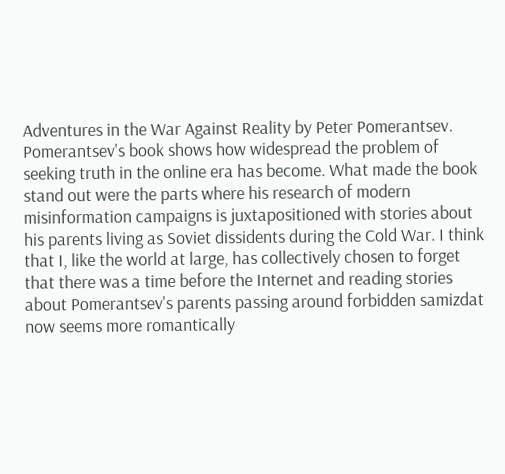Adventures in the War Against Reality by Peter Pomerantsev. Pomerantsev's book shows how widespread the problem of seeking truth in the online era has become. What made the book stand out were the parts where his research of modern misinformation campaigns is juxtapositioned with stories about his parents living as Soviet dissidents during the Cold War. I think that I, like the world at large, has collectively chosen to forget that there was a time before the Internet and reading stories about Pomerantsev's parents passing around forbidden samizdat now seems more romantically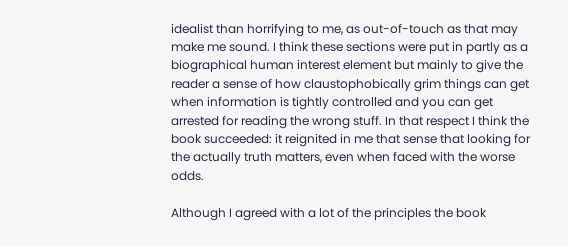idealist than horrifying to me, as out-of-touch as that may make me sound. I think these sections were put in partly as a biographical human interest element but mainly to give the reader a sense of how claustophobically grim things can get when information is tightly controlled and you can get arrested for reading the wrong stuff. In that respect I think the book succeeded: it reignited in me that sense that looking for the actually truth matters, even when faced with the worse odds.

Although I agreed with a lot of the principles the book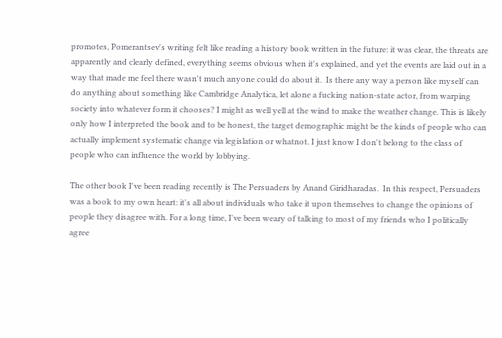promotes, Pomerantsev's writing felt like reading a history book written in the future: it was clear, the threats are apparently and clearly defined, everything seems obvious when it's explained, and yet the events are laid out in a way that made me feel there wasn't much anyone could do about it.  Is there any way a person like myself can do anything about something like Cambridge Analytica, let alone a fucking nation-state actor, from warping society into whatever form it chooses? I might as well yell at the wind to make the weather change. This is likely only how I interpreted the book and to be honest, the target demographic might be the kinds of people who can actually implement systematic change via legislation or whatnot. I just know I don't belong to the class of people who can influence the world by lobbying.

The other book I've been reading recently is The Persuaders by Anand Giridharadas.  In this respect, Persuaders was a book to my own heart: it's all about individuals who take it upon themselves to change the opinions of people they disagree with. For a long time, I've been weary of talking to most of my friends who I politically agree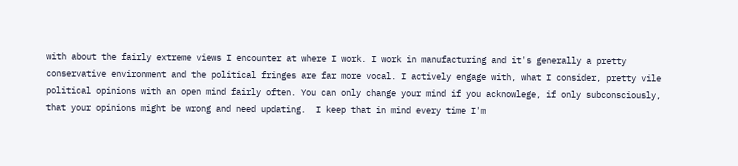with about the fairly extreme views I encounter at where I work. I work in manufacturing and it's generally a pretty conservative environment and the political fringes are far more vocal. I actively engage with, what I consider, pretty vile political opinions with an open mind fairly often. You can only change your mind if you acknowlege, if only subconsciously, that your opinions might be wrong and need updating.  I keep that in mind every time I'm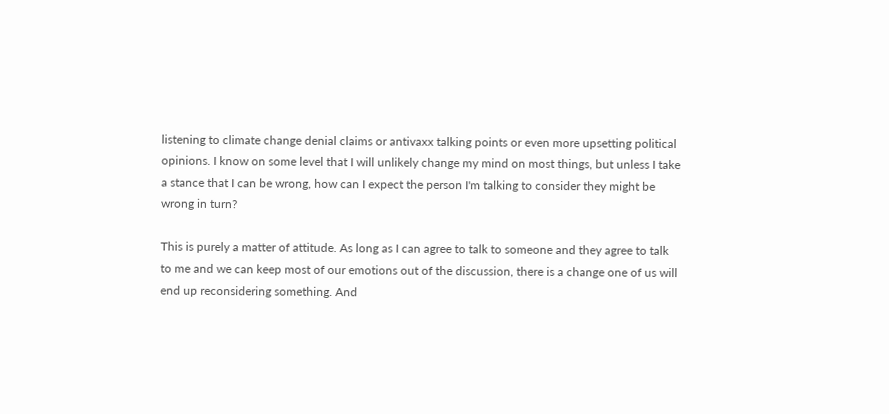listening to climate change denial claims or antivaxx talking points or even more upsetting political opinions. I know on some level that I will unlikely change my mind on most things, but unless I take a stance that I can be wrong, how can I expect the person I'm talking to consider they might be wrong in turn?

This is purely a matter of attitude. As long as I can agree to talk to someone and they agree to talk to me and we can keep most of our emotions out of the discussion, there is a change one of us will end up reconsidering something. And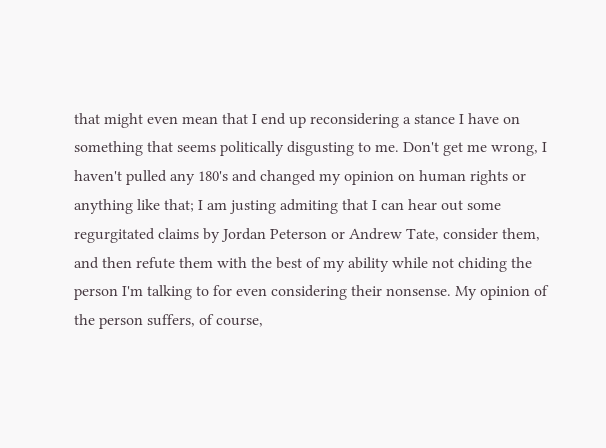that might even mean that I end up reconsidering a stance I have on something that seems politically disgusting to me. Don't get me wrong, I haven't pulled any 180's and changed my opinion on human rights or anything like that; I am justing admiting that I can hear out some regurgitated claims by Jordan Peterson or Andrew Tate, consider them, and then refute them with the best of my ability while not chiding the person I'm talking to for even considering their nonsense. My opinion of the person suffers, of course,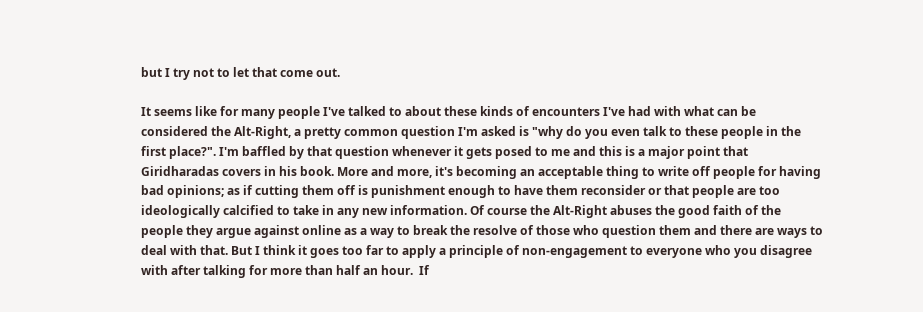but I try not to let that come out.

It seems like for many people I've talked to about these kinds of encounters I've had with what can be considered the Alt-Right, a pretty common question I'm asked is "why do you even talk to these people in the first place?". I'm baffled by that question whenever it gets posed to me and this is a major point that Giridharadas covers in his book. More and more, it's becoming an acceptable thing to write off people for having bad opinions; as if cutting them off is punishment enough to have them reconsider or that people are too ideologically calcified to take in any new information. Of course the Alt-Right abuses the good faith of the people they argue against online as a way to break the resolve of those who question them and there are ways to deal with that. But I think it goes too far to apply a principle of non-engagement to everyone who you disagree with after talking for more than half an hour.  If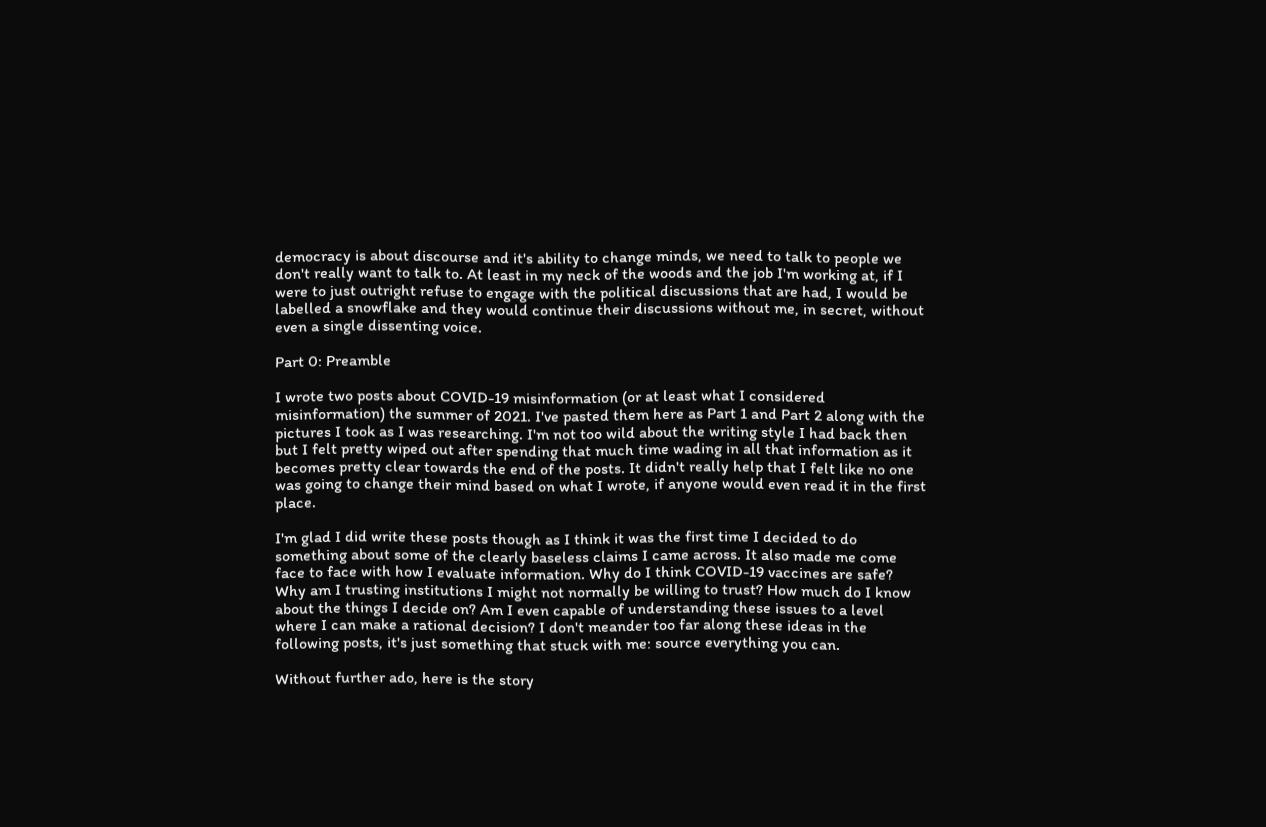democracy is about discourse and it's ability to change minds, we need to talk to people we don't really want to talk to. At least in my neck of the woods and the job I'm working at, if I were to just outright refuse to engage with the political discussions that are had, I would be labelled a snowflake and they would continue their discussions without me, in secret, without even a single dissenting voice.

Part 0: Preamble

I wrote two posts about COVID-19 misinformation (or at least what I considered misinformation) the summer of 2021. I've pasted them here as Part 1 and Part 2 along with the pictures I took as I was researching. I'm not too wild about the writing style I had back then but I felt pretty wiped out after spending that much time wading in all that information as it becomes pretty clear towards the end of the posts. It didn't really help that I felt like no one was going to change their mind based on what I wrote, if anyone would even read it in the first place.

I'm glad I did write these posts though as I think it was the first time I decided to do something about some of the clearly baseless claims I came across. It also made me come face to face with how I evaluate information. Why do I think COVID-19 vaccines are safe? Why am I trusting institutions I might not normally be willing to trust? How much do I know about the things I decide on? Am I even capable of understanding these issues to a level where I can make a rational decision? I don't meander too far along these ideas in the following posts, it's just something that stuck with me: source everything you can.

Without further ado, here is the story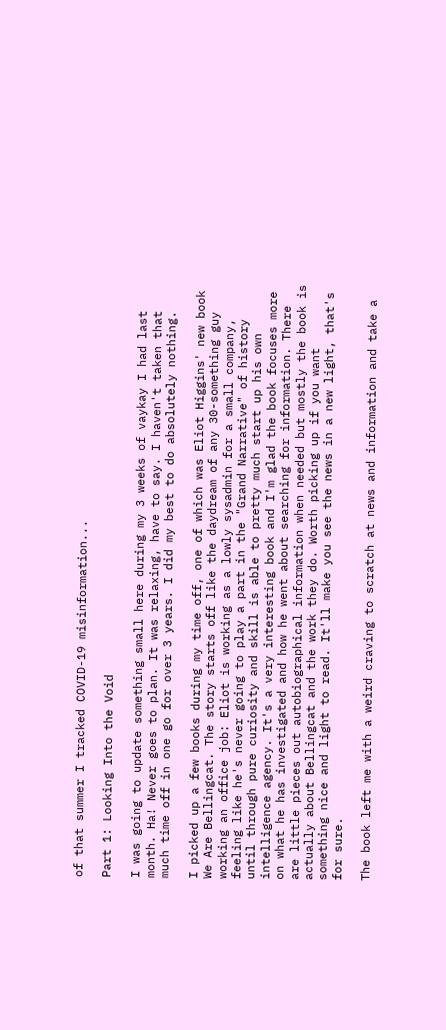of that summer I tracked COVID-19 misinformation...

Part 1: Looking Into the Void

I was going to update something small here during my 3 weeks of vaykay I had last month. Ha! Never goes to plan. It was relaxing, have to say. I haven't taken that much time off in one go for over 3 years. I did my best to do absolutely nothing.

I picked up a few books during my time off, one of which was Eliot Higgins' new book We Are Bellingcat. The story starts off like the daydream of any 30-something guy working an office job: Eliot is working as a lowly sysadmin for a small company, feeling like he's never going to play a part in the "Grand Narrative" of history until through pure curiosity and skill is able to pretty much start up his own intelligence agency. It's a very interesting book and I'm glad the book focuses more on what he has investigated and how he went about searching for information. There are little pieces out autobiographical information when needed but mostly the book is actually about Bellingcat and the work they do. Worth picking up if you want something nice and light to read. It'll make you see the news in a new light, that's for sure.

The book left me with a weird craving to scratch at news and information and take a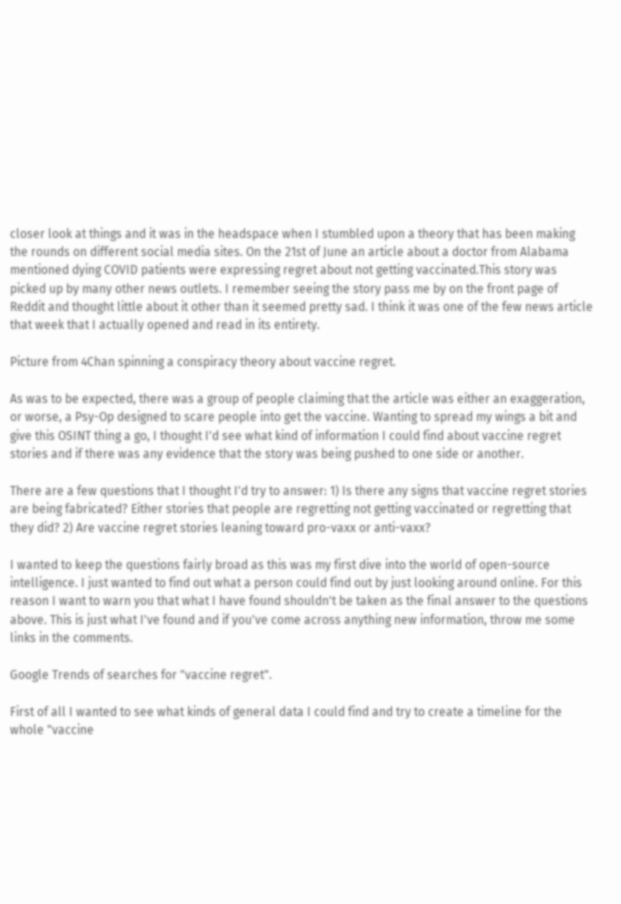closer look at things and it was in the headspace when I stumbled upon a theory that has been making the rounds on different social media sites. On the 21st of June an article about a doctor from Alabama mentioned dying COVID patients were expressing regret about not getting vaccinated.This story was picked up by many other news outlets. I remember seeing the story pass me by on the front page of Reddit and thought little about it other than it seemed pretty sad. I think it was one of the few news article that week that I actually opened and read in its entirety.

Picture from 4Chan spinning a conspiracy theory about vaccine regret.

As was to be expected, there was a group of people claiming that the article was either an exaggeration, or worse, a Psy-Op designed to scare people into get the vaccine. Wanting to spread my wings a bit and give this OSINT thing a go, I thought I'd see what kind of information I could find about vaccine regret stories and if there was any evidence that the story was being pushed to one side or another.

There are a few questions that I thought I'd try to answer: 1) Is there any signs that vaccine regret stories are being fabricated? Either stories that people are regretting not getting vaccinated or regretting that they did? 2) Are vaccine regret stories leaning toward pro-vaxx or anti-vaxx?

I wanted to keep the questions fairly broad as this was my first dive into the world of open-source intelligence. I just wanted to find out what a person could find out by just looking around online. For this reason I want to warn you that what I have found shouldn't be taken as the final answer to the questions above. This is just what I've found and if you've come across anything new information, throw me some links in the comments.

Google Trends of searches for "vaccine regret".

First of all I wanted to see what kinds of general data I could find and try to create a timeline for the whole "vaccine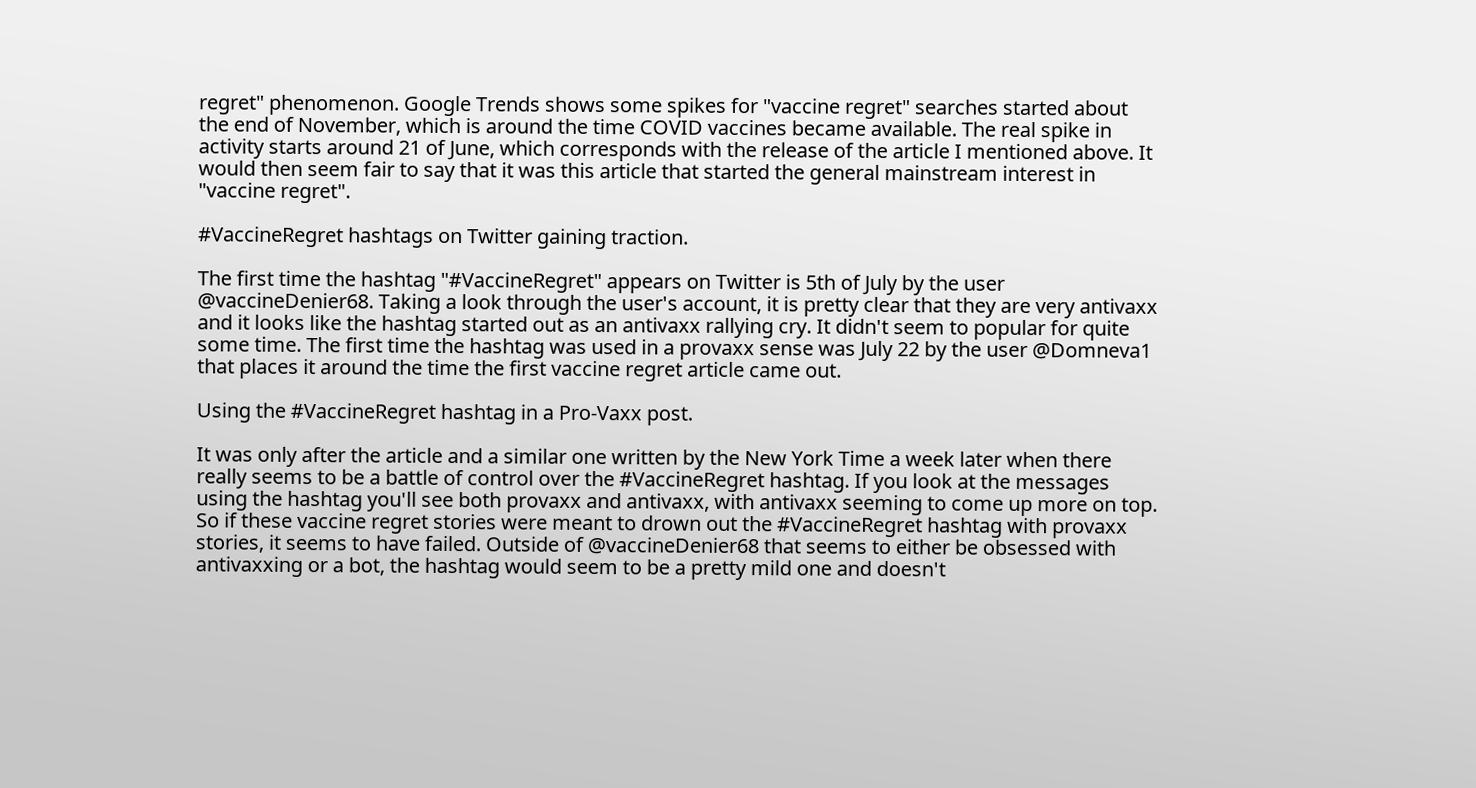regret" phenomenon. Google Trends shows some spikes for "vaccine regret" searches started about the end of November, which is around the time COVID vaccines became available. The real spike in activity starts around 21 of June, which corresponds with the release of the article I mentioned above. It would then seem fair to say that it was this article that started the general mainstream interest in "vaccine regret".

#VaccineRegret hashtags on Twitter gaining traction.

The first time the hashtag "#VaccineRegret" appears on Twitter is 5th of July by the user @vaccineDenier68. Taking a look through the user's account, it is pretty clear that they are very antivaxx and it looks like the hashtag started out as an antivaxx rallying cry. It didn't seem to popular for quite some time. The first time the hashtag was used in a provaxx sense was July 22 by the user @Domneva1 that places it around the time the first vaccine regret article came out.

Using the #VaccineRegret hashtag in a Pro-Vaxx post.

It was only after the article and a similar one written by the New York Time a week later when there really seems to be a battle of control over the #VaccineRegret hashtag. If you look at the messages using the hashtag you'll see both provaxx and antivaxx, with antivaxx seeming to come up more on top. So if these vaccine regret stories were meant to drown out the #VaccineRegret hashtag with provaxx stories, it seems to have failed. Outside of @vaccineDenier68 that seems to either be obsessed with antivaxxing or a bot, the hashtag would seem to be a pretty mild one and doesn't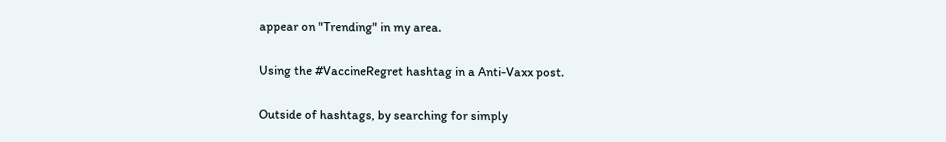appear on "Trending" in my area.

Using the #VaccineRegret hashtag in a Anti-Vaxx post.

Outside of hashtags, by searching for simply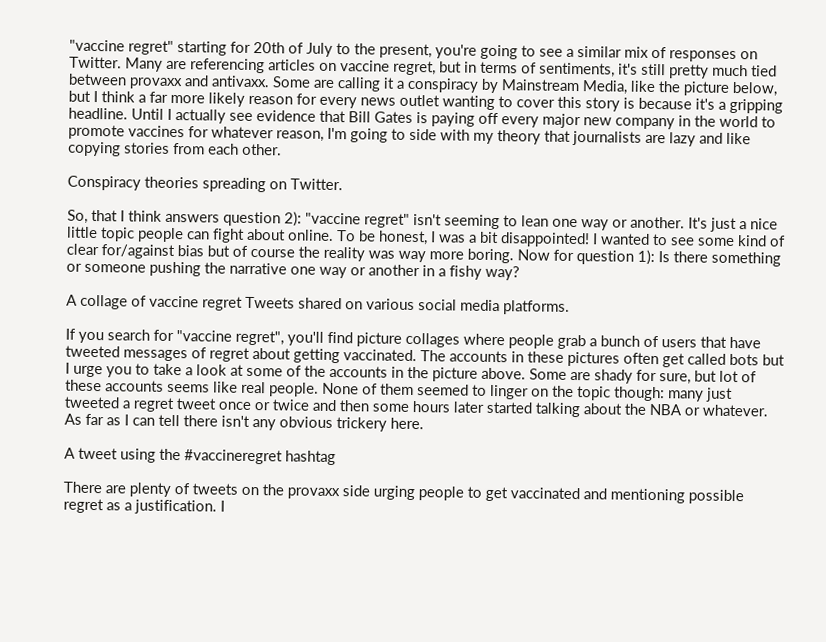"vaccine regret" starting for 20th of July to the present, you're going to see a similar mix of responses on Twitter. Many are referencing articles on vaccine regret, but in terms of sentiments, it's still pretty much tied between provaxx and antivaxx. Some are calling it a conspiracy by Mainstream Media, like the picture below, but I think a far more likely reason for every news outlet wanting to cover this story is because it's a gripping headline. Until I actually see evidence that Bill Gates is paying off every major new company in the world to promote vaccines for whatever reason, I'm going to side with my theory that journalists are lazy and like copying stories from each other.

Conspiracy theories spreading on Twitter.

So, that I think answers question 2): "vaccine regret" isn't seeming to lean one way or another. It's just a nice little topic people can fight about online. To be honest, I was a bit disappointed! I wanted to see some kind of clear for/against bias but of course the reality was way more boring. Now for question 1): Is there something or someone pushing the narrative one way or another in a fishy way?

A collage of vaccine regret Tweets shared on various social media platforms.

If you search for "vaccine regret", you'll find picture collages where people grab a bunch of users that have tweeted messages of regret about getting vaccinated. The accounts in these pictures often get called bots but I urge you to take a look at some of the accounts in the picture above. Some are shady for sure, but lot of these accounts seems like real people. None of them seemed to linger on the topic though: many just tweeted a regret tweet once or twice and then some hours later started talking about the NBA or whatever. As far as I can tell there isn't any obvious trickery here.

A tweet using the #vaccineregret hashtag

There are plenty of tweets on the provaxx side urging people to get vaccinated and mentioning possible regret as a justification. I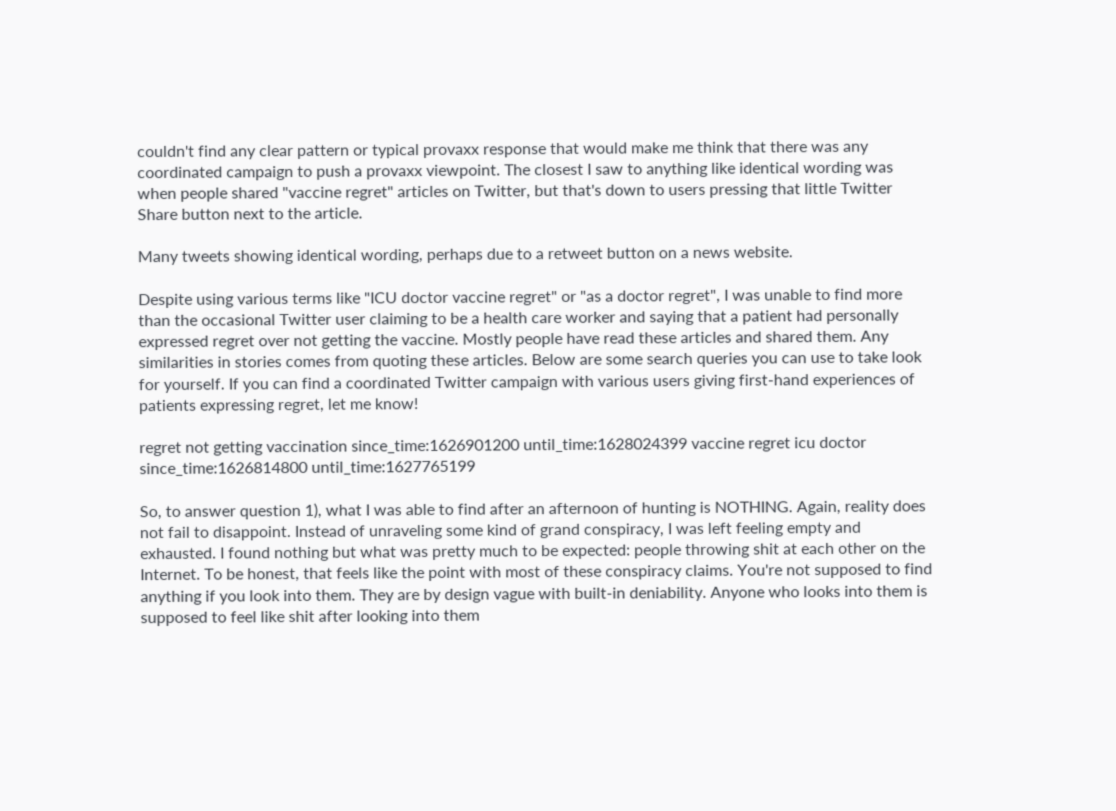couldn't find any clear pattern or typical provaxx response that would make me think that there was any coordinated campaign to push a provaxx viewpoint. The closest I saw to anything like identical wording was when people shared "vaccine regret" articles on Twitter, but that's down to users pressing that little Twitter Share button next to the article.

Many tweets showing identical wording, perhaps due to a retweet button on a news website.

Despite using various terms like "ICU doctor vaccine regret" or "as a doctor regret", I was unable to find more than the occasional Twitter user claiming to be a health care worker and saying that a patient had personally expressed regret over not getting the vaccine. Mostly people have read these articles and shared them. Any similarities in stories comes from quoting these articles. Below are some search queries you can use to take look for yourself. If you can find a coordinated Twitter campaign with various users giving first-hand experiences of patients expressing regret, let me know!

regret not getting vaccination since_time:1626901200 until_time:1628024399 vaccine regret icu doctor since_time:1626814800 until_time:1627765199

So, to answer question 1), what I was able to find after an afternoon of hunting is NOTHING. Again, reality does not fail to disappoint. Instead of unraveling some kind of grand conspiracy, I was left feeling empty and exhausted. I found nothing but what was pretty much to be expected: people throwing shit at each other on the Internet. To be honest, that feels like the point with most of these conspiracy claims. You're not supposed to find anything if you look into them. They are by design vague with built-in deniability. Anyone who looks into them is supposed to feel like shit after looking into them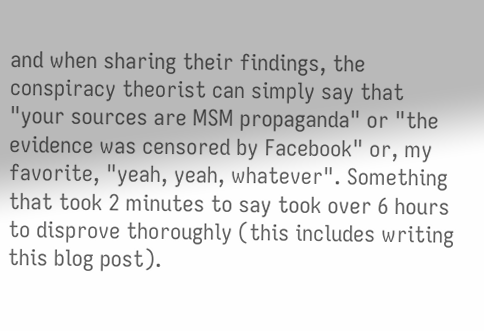and when sharing their findings, the conspiracy theorist can simply say that "your sources are MSM propaganda" or "the evidence was censored by Facebook" or, my favorite, "yeah, yeah, whatever". Something that took 2 minutes to say took over 6 hours to disprove thoroughly (this includes writing this blog post).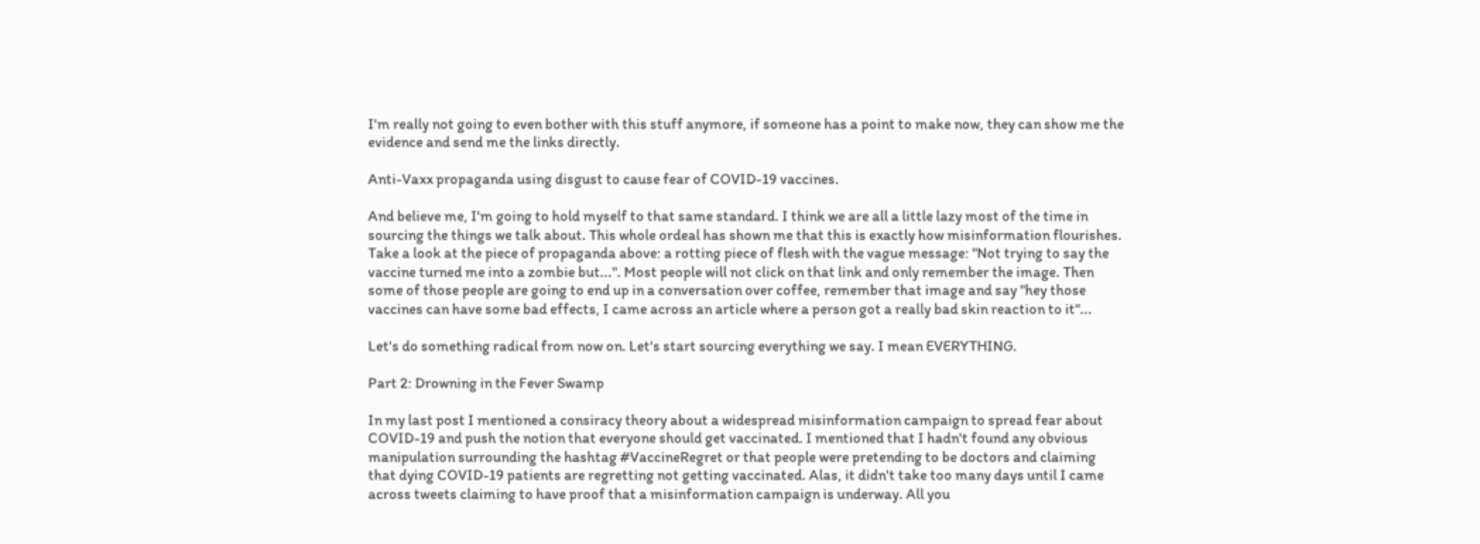I'm really not going to even bother with this stuff anymore, if someone has a point to make now, they can show me the evidence and send me the links directly.

Anti-Vaxx propaganda using disgust to cause fear of COVID-19 vaccines.

And believe me, I'm going to hold myself to that same standard. I think we are all a little lazy most of the time in sourcing the things we talk about. This whole ordeal has shown me that this is exactly how misinformation flourishes. Take a look at the piece of propaganda above: a rotting piece of flesh with the vague message: "Not trying to say the vaccine turned me into a zombie but...". Most people will not click on that link and only remember the image. Then some of those people are going to end up in a conversation over coffee, remember that image and say "hey those vaccines can have some bad effects, I came across an article where a person got a really bad skin reaction to it"...

Let's do something radical from now on. Let's start sourcing everything we say. I mean EVERYTHING.

Part 2: Drowning in the Fever Swamp

In my last post I mentioned a consiracy theory about a widespread misinformation campaign to spread fear about COVID-19 and push the notion that everyone should get vaccinated. I mentioned that I hadn't found any obvious manipulation surrounding the hashtag #VaccineRegret or that people were pretending to be doctors and claiming that dying COVID-19 patients are regretting not getting vaccinated. Alas, it didn't take too many days until I came across tweets claiming to have proof that a misinformation campaign is underway. All you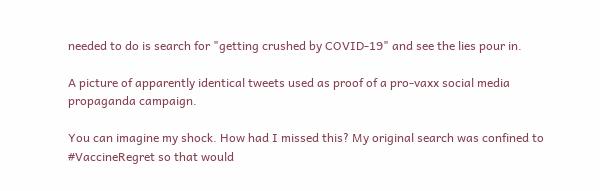needed to do is search for "getting crushed by COVID-19" and see the lies pour in.

A picture of apparently identical tweets used as proof of a pro-vaxx social media propaganda campaign.

You can imagine my shock. How had I missed this? My original search was confined to #VaccineRegret so that would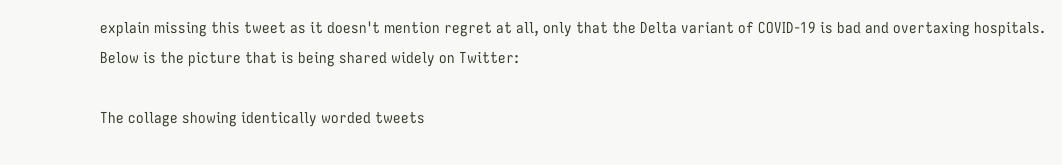explain missing this tweet as it doesn't mention regret at all, only that the Delta variant of COVID-19 is bad and overtaxing hospitals. Below is the picture that is being shared widely on Twitter:

The collage showing identically worded tweets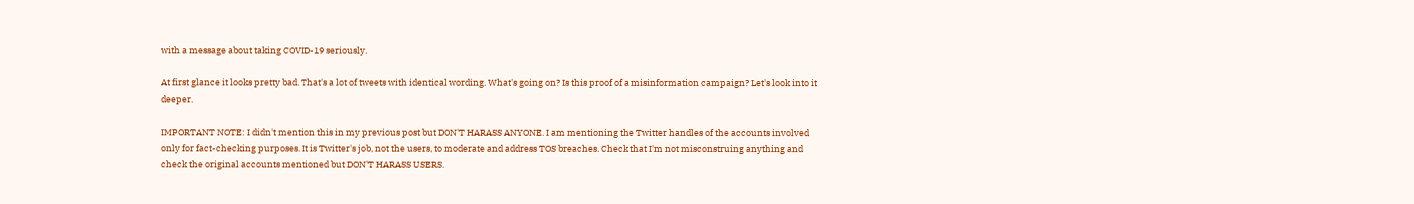with a message about taking COVID-19 seriously.

At first glance it looks pretty bad. That's a lot of tweets with identical wording. What's going on? Is this proof of a misinformation campaign? Let's look into it deeper.

IMPORTANT NOTE: I didn't mention this in my previous post but DON'T HARASS ANYONE. I am mentioning the Twitter handles of the accounts involved only for fact-checking purposes. It is Twitter's job, not the users, to moderate and address TOS breaches. Check that I'm not misconstruing anything and check the original accounts mentioned but DON'T HARASS USERS.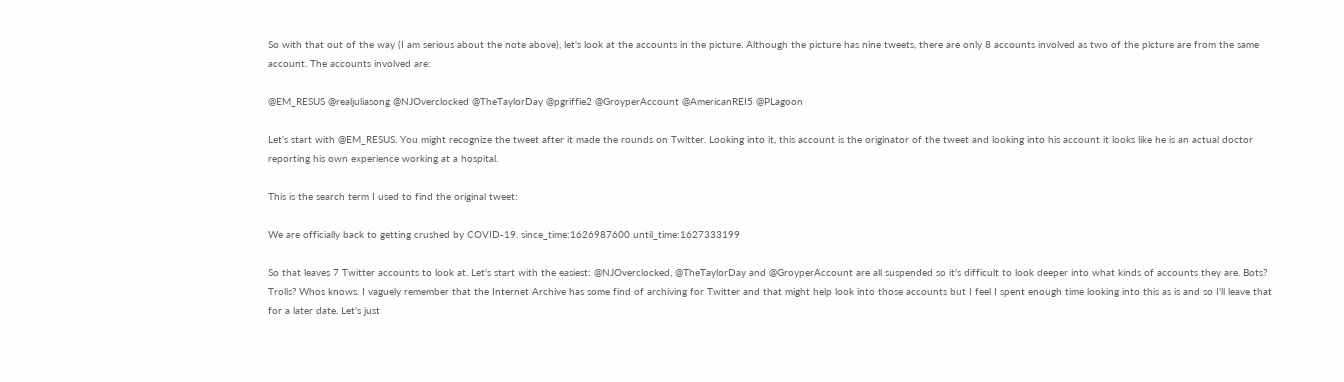So with that out of the way (I am serious about the note above), let's look at the accounts in the picture. Although the picture has nine tweets, there are only 8 accounts involved as two of the picture are from the same account. The accounts involved are:

@EM_RESUS @realjuliasong @NJOverclocked @TheTaylorDay @pgriffie2 @GroyperAccount @AmericanREI5 @PLagoon

Let's start with @EM_RESUS. You might recognize the tweet after it made the rounds on Twitter. Looking into it, this account is the originator of the tweet and looking into his account it looks like he is an actual doctor reporting his own experience working at a hospital.

This is the search term I used to find the original tweet:

We are officially back to getting crushed by COVID-19. since_time:1626987600 until_time:1627333199

So that leaves 7 Twitter accounts to look at. Let's start with the easiest: @NJOverclocked, @TheTaylorDay and @GroyperAccount are all suspended so it's difficult to look deeper into what kinds of accounts they are. Bots? Trolls? Whos knows. I vaguely remember that the Internet Archive has some find of archiving for Twitter and that might help look into those accounts but I feel I spent enough time looking into this as is and so I'll leave that for a later date. Let's just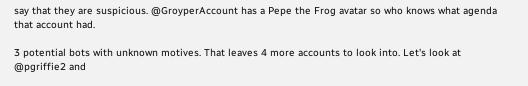say that they are suspicious. @GroyperAccount has a Pepe the Frog avatar so who knows what agenda that account had.

3 potential bots with unknown motives. That leaves 4 more accounts to look into. Let's look at @pgriffie2 and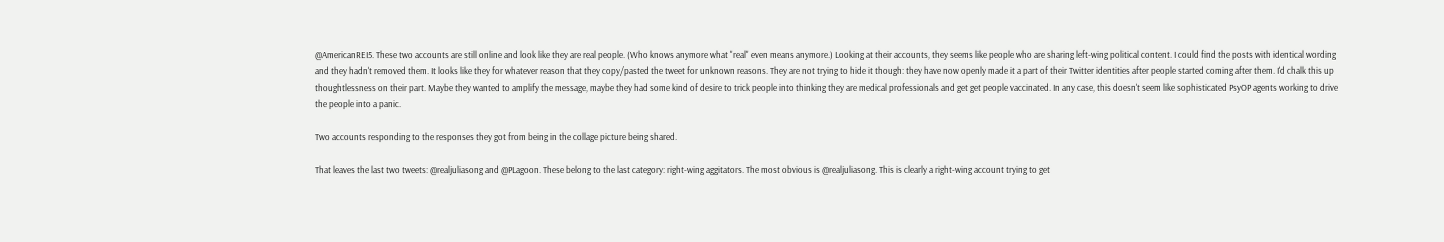@AmericanREI5. These two accounts are still online and look like they are real people. (Who knows anymore what "real" even means anymore.) Looking at their accounts, they seems like people who are sharing left-wing political content. I could find the posts with identical wording and they hadn't removed them. It looks like they for whatever reason that they copy/pasted the tweet for unknown reasons. They are not trying to hide it though: they have now openly made it a part of their Twitter identities after people started coming after them. I'd chalk this up thoughtlessness on their part. Maybe they wanted to amplify the message, maybe they had some kind of desire to trick people into thinking they are medical professionals and get get people vaccinated. In any case, this doesn't seem like sophisticated PsyOP agents working to drive the people into a panic.

Two accounts responding to the responses they got from being in the collage picture being shared.

That leaves the last two tweets: @realjuliasong and @PLagoon. These belong to the last category: right-wing aggitators. The most obvious is @realjuliasong. This is clearly a right-wing account trying to get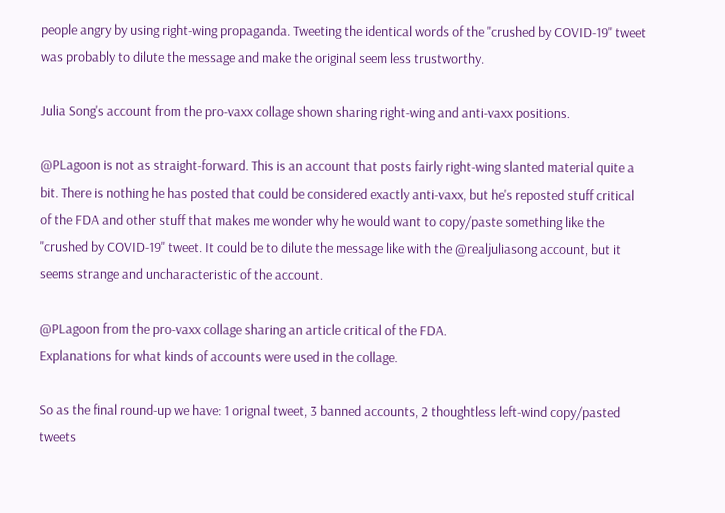people angry by using right-wing propaganda. Tweeting the identical words of the "crushed by COVID-19" tweet was probably to dilute the message and make the original seem less trustworthy.

Julia Song's account from the pro-vaxx collage shown sharing right-wing and anti-vaxx positions.

@PLagoon is not as straight-forward. This is an account that posts fairly right-wing slanted material quite a bit. There is nothing he has posted that could be considered exactly anti-vaxx, but he's reposted stuff critical of the FDA and other stuff that makes me wonder why he would want to copy/paste something like the "crushed by COVID-19" tweet. It could be to dilute the message like with the @realjuliasong account, but it seems strange and uncharacteristic of the account.

@PLagoon from the pro-vaxx collage sharing an article critical of the FDA.
Explanations for what kinds of accounts were used in the collage.

So as the final round-up we have: 1 orignal tweet, 3 banned accounts, 2 thoughtless left-wind copy/pasted tweets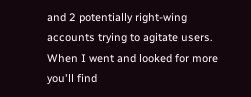and 2 potentially right-wing accounts trying to agitate users. When I went and looked for more you'll find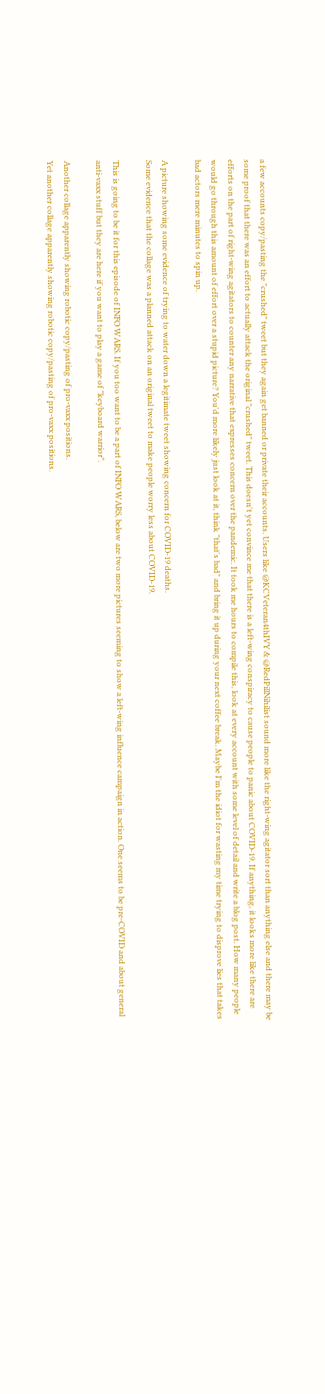a few accounts copy/pasting the "crushed" tweet but they again get banned or private their accounts. Users like @KCVeteran4thIVY & @RedPillNihilist sound more like the right-wing agitator sort than anything else and there may be some proof that there was an effort to actually attack the original "crushed" tweet. This doesn't yet convince me that there is a left-wing conspiracy to cause people to panic about COVID-19. If anything, it looks more like there are efforts on the part of right-wing agitators to counter any narrative that expresses concern over the pandemic. It took me hours to compile this, look at every account with some level of detail and write a blog post. How many people would go through this amount of effort over a stupid picture? You'd more likely just look at it, think "that's bad" and bring it up during your next coffee break. Maybe I'm the idiot for wasting my time trying to disprove lies that takes bad actors mere minutes to spin up.

A picture showing some evidence of trying to water down a legitimate tweet showing concern for COVID-19 deaths.
Some evidence that the collage was a planned attack on an original tweet to make people worry less about COVID-19.

This is going to be it for this episode of INFO WARS. If you too want to be a part of INFO WARS, below are two more pictures seeming to show a left-wing influence campaign in action. One seems to be pre-COVID and about general anti-vaxx stuff but they are here if you want to play a game of "keyboard warrior".

Another collage apparently showing robotic copy/pasting of pro-vaxx positions.
Yet another collage apparently showing robotic copy/pasting of pro-vaxx positions.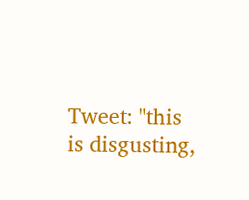Tweet: "this is disgusting,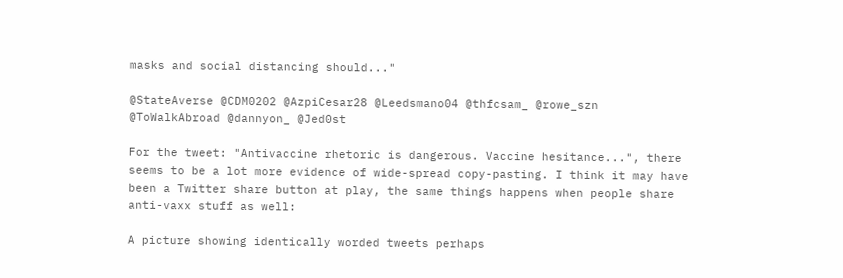masks and social distancing should..."

@StateAverse @CDM0202 @AzpiCesar28 @Leedsmano04 @thfcsam_ @rowe_szn @ToWalkAbroad @dannyon_ @Jed0st

For the tweet: "Antivaccine rhetoric is dangerous. Vaccine hesitance...", there seems to be a lot more evidence of wide-spread copy-pasting. I think it may have been a Twitter share button at play, the same things happens when people share anti-vaxx stuff as well:

A picture showing identically worded tweets perhaps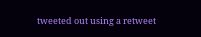tweeted out using a retweet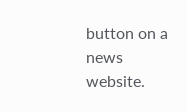button on a news website.